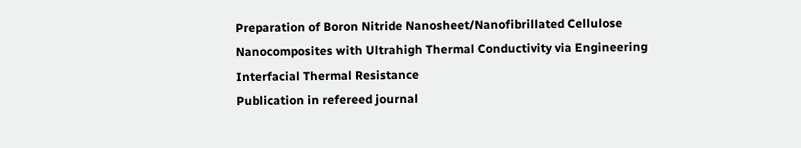Preparation of Boron Nitride Nanosheet/Nanofibrillated Cellulose Nanocomposites with Ultrahigh Thermal Conductivity via Engineering Interfacial Thermal Resistance
Publication in refereed journal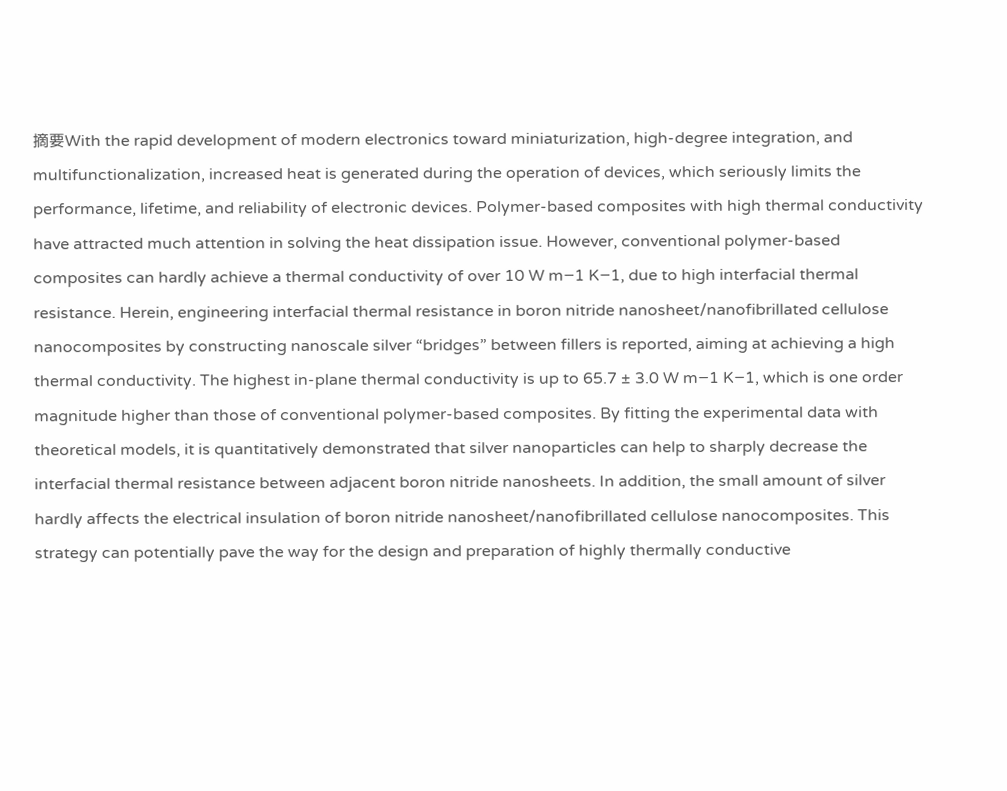摘要With the rapid development of modern electronics toward miniaturization, high‐degree integration, and multifunctionalization, increased heat is generated during the operation of devices, which seriously limits the performance, lifetime, and reliability of electronic devices. Polymer‐based composites with high thermal conductivity have attracted much attention in solving the heat dissipation issue. However, conventional polymer‐based composites can hardly achieve a thermal conductivity of over 10 W m−1 K−1, due to high interfacial thermal resistance. Herein, engineering interfacial thermal resistance in boron nitride nanosheet/nanofibrillated cellulose nanocomposites by constructing nanoscale silver “bridges” between fillers is reported, aiming at achieving a high thermal conductivity. The highest in‐plane thermal conductivity is up to 65.7 ± 3.0 W m−1 K−1, which is one order magnitude higher than those of conventional polymer‐based composites. By fitting the experimental data with theoretical models, it is quantitatively demonstrated that silver nanoparticles can help to sharply decrease the interfacial thermal resistance between adjacent boron nitride nanosheets. In addition, the small amount of silver hardly affects the electrical insulation of boron nitride nanosheet/nanofibrillated cellulose nanocomposites. This strategy can potentially pave the way for the design and preparation of highly thermally conductive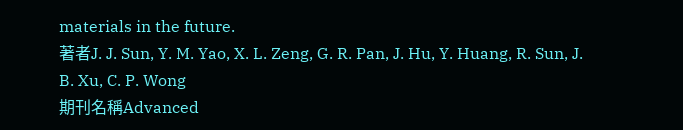materials in the future.
著者J. J. Sun, Y. M. Yao, X. L. Zeng, G. R. Pan, J. Hu, Y. Huang, R. Sun, J. B. Xu, C. P. Wong
期刊名稱Advanced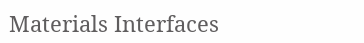Materials Interfaces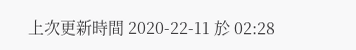上次更新時間 2020-22-11 於 02:28